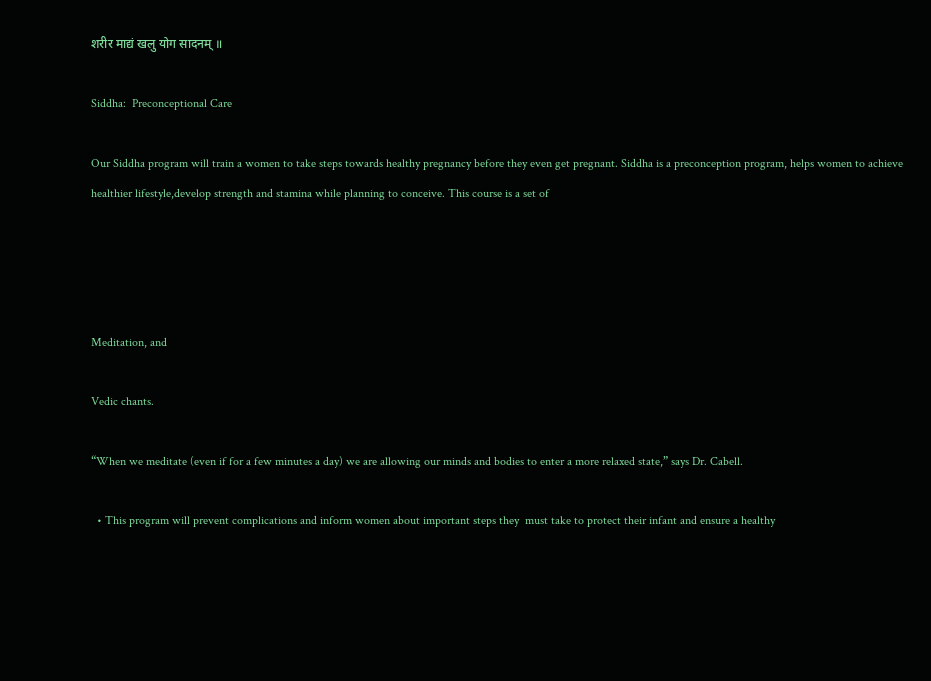शरीर माद्यं खलु योग सादनम् ॥

Siddha:  Preconceptional Care

Our Siddha program will train a women to take steps towards healthy pregnancy before they even get pregnant. Siddha is a preconception program, helps women to achieve healthier lifestyle,develop strength and stamina while planning to conceive. This course is a set of




Meditation, and

Vedic chants.

“When we meditate (even if for a few minutes a day) we are allowing our minds and bodies to enter a more relaxed state,” says Dr. Cabell.

  • This program will prevent complications and inform women about important steps they  must take to protect their infant and ensure a healthy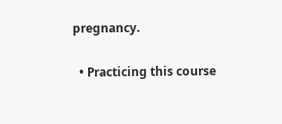pregnancy.

  • Practicing this course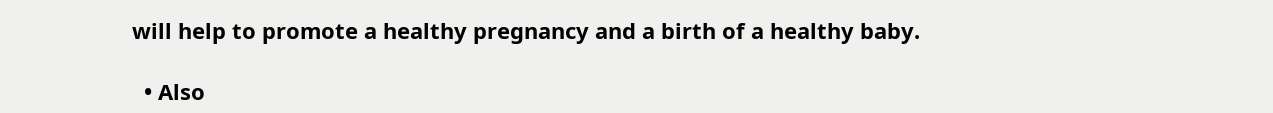will help to promote a healthy pregnancy and a birth of a healthy baby.

  • Also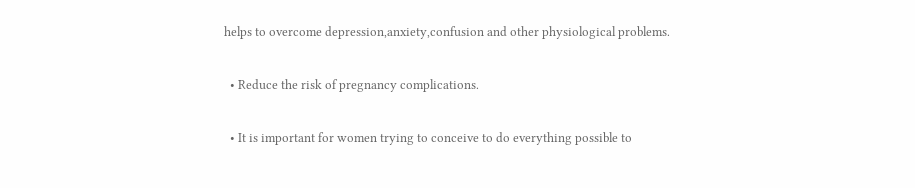helps to overcome depression,anxiety,confusion and other physiological problems.

  • Reduce the risk of pregnancy complications.

  • It is important for women trying to conceive to do everything possible to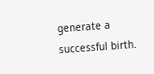generate a successful birth.